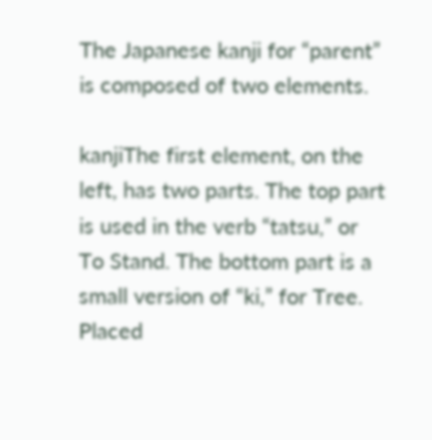The Japanese kanji for “parent” is composed of two elements.

kanjiThe first element, on the left, has two parts. The top part is used in the verb “tatsu,” or To Stand. The bottom part is a small version of “ki,” for Tree. Placed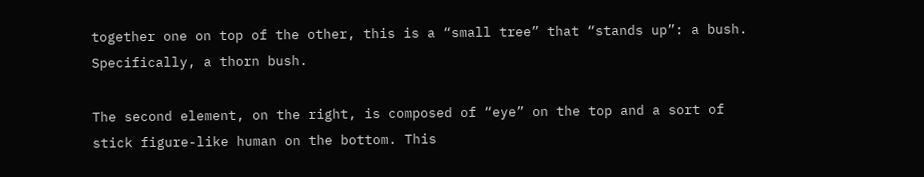together one on top of the other, this is a “small tree” that “stands up”: a bush. Specifically, a thorn bush.

The second element, on the right, is composed of “eye” on the top and a sort of stick figure-like human on the bottom. This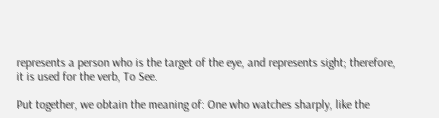represents a person who is the target of the eye, and represents sight; therefore, it is used for the verb, To See.

Put together, we obtain the meaning of: One who watches sharply, like the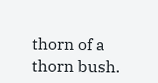thorn of a thorn bush.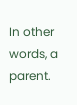In other words, a parent.